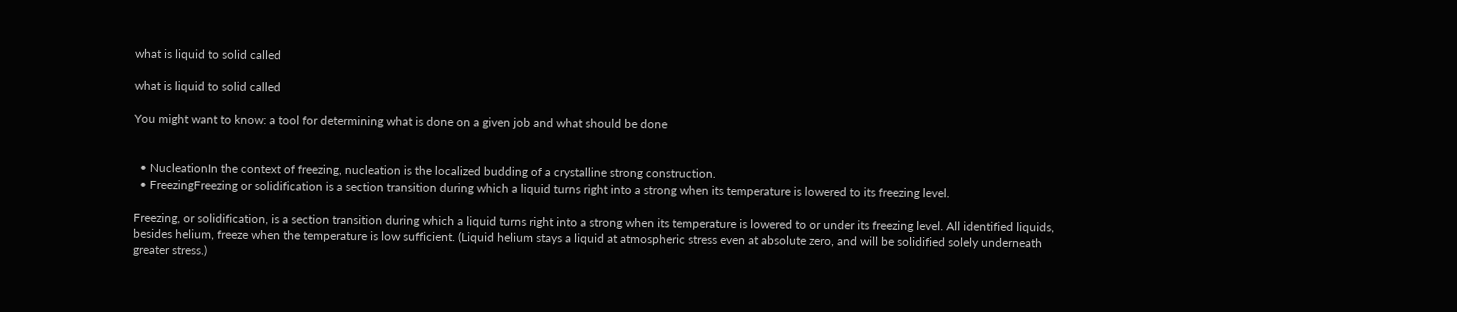what is liquid to solid called

what is liquid to solid called

You might want to know: a tool for determining what is done on a given job and what should be done


  • NucleationIn the context of freezing, nucleation is the localized budding of a crystalline strong construction.
  • FreezingFreezing or solidification is a section transition during which a liquid turns right into a strong when its temperature is lowered to its freezing level.

Freezing, or solidification, is a section transition during which a liquid turns right into a strong when its temperature is lowered to or under its freezing level. All identified liquids, besides helium, freeze when the temperature is low sufficient. (Liquid helium stays a liquid at atmospheric stress even at absolute zero, and will be solidified solely underneath greater stress.)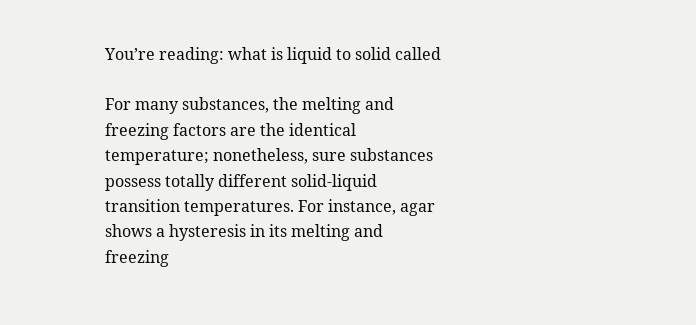You’re reading: what is liquid to solid called

For many substances, the melting and freezing factors are the identical temperature; nonetheless, sure substances possess totally different solid-liquid transition temperatures. For instance, agar shows a hysteresis in its melting and freezing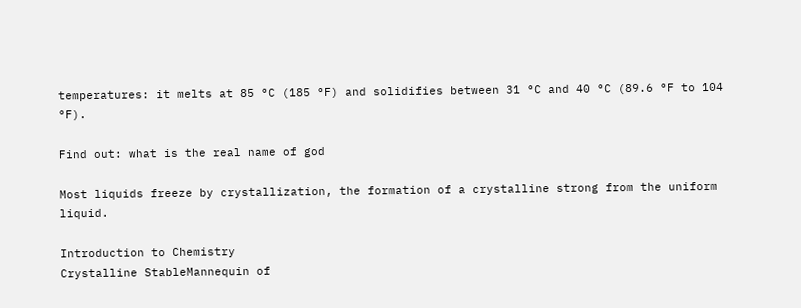temperatures: it melts at 85 °C (185 °F) and solidifies between 31 °C and 40 °C (89.6 °F to 104 °F).

Find out: what is the real name of god

Most liquids freeze by crystallization, the formation of a crystalline strong from the uniform liquid.

Introduction to Chemistry
Crystalline StableMannequin of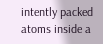intently packed atoms inside a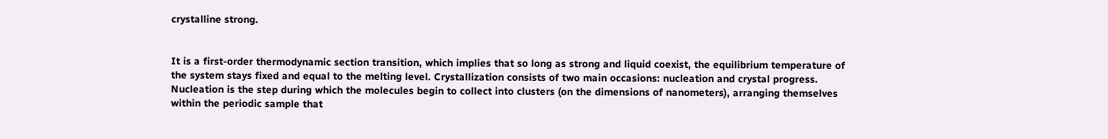crystalline strong.


It is a first-order thermodynamic section transition, which implies that so long as strong and liquid coexist, the equilibrium temperature of the system stays fixed and equal to the melting level. Crystallization consists of two main occasions: nucleation and crystal progress. Nucleation is the step during which the molecules begin to collect into clusters (on the dimensions of nanometers), arranging themselves within the periodic sample that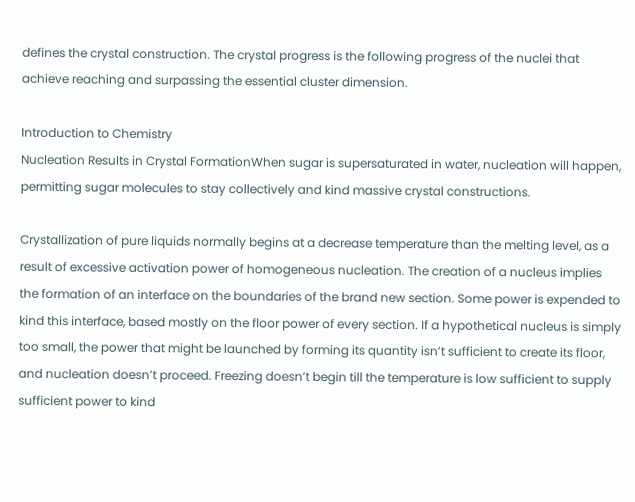defines the crystal construction. The crystal progress is the following progress of the nuclei that achieve reaching and surpassing the essential cluster dimension.

Introduction to Chemistry
Nucleation Results in Crystal FormationWhen sugar is supersaturated in water, nucleation will happen, permitting sugar molecules to stay collectively and kind massive crystal constructions.

Crystallization of pure liquids normally begins at a decrease temperature than the melting level, as a result of excessive activation power of homogeneous nucleation. The creation of a nucleus implies the formation of an interface on the boundaries of the brand new section. Some power is expended to kind this interface, based mostly on the floor power of every section. If a hypothetical nucleus is simply too small, the power that might be launched by forming its quantity isn’t sufficient to create its floor, and nucleation doesn’t proceed. Freezing doesn’t begin till the temperature is low sufficient to supply sufficient power to kind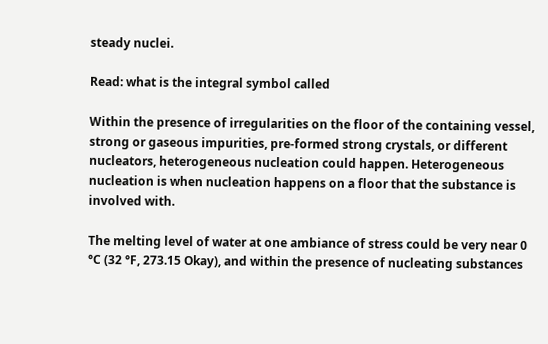steady nuclei.

Read: what is the integral symbol called

Within the presence of irregularities on the floor of the containing vessel, strong or gaseous impurities, pre-formed strong crystals, or different nucleators, heterogeneous nucleation could happen. Heterogeneous nucleation is when nucleation happens on a floor that the substance is involved with.

The melting level of water at one ambiance of stress could be very near 0 °C (32 °F, 273.15 Okay), and within the presence of nucleating substances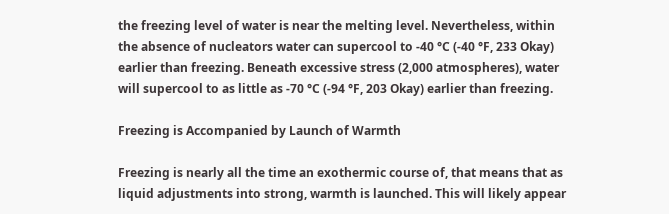the freezing level of water is near the melting level. Nevertheless, within the absence of nucleators water can supercool to -40 °C (-40 °F, 233 Okay) earlier than freezing. Beneath excessive stress (2,000 atmospheres), water will supercool to as little as -70 °C (-94 °F, 203 Okay) earlier than freezing.

Freezing is Accompanied by Launch of Warmth

Freezing is nearly all the time an exothermic course of, that means that as liquid adjustments into strong, warmth is launched. This will likely appear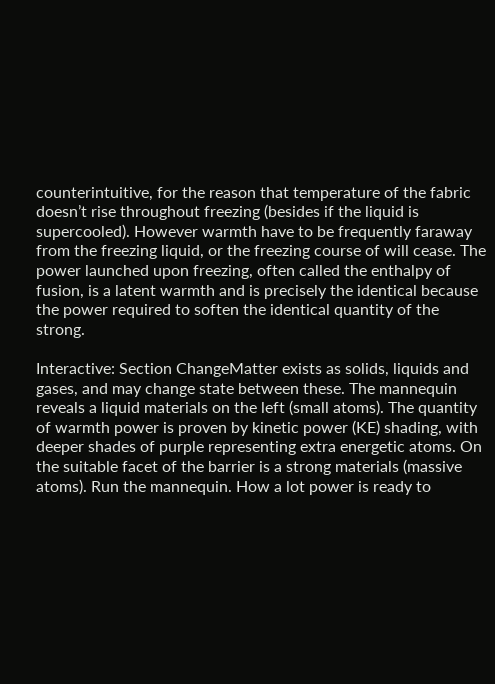counterintuitive, for the reason that temperature of the fabric doesn’t rise throughout freezing (besides if the liquid is supercooled). However warmth have to be frequently faraway from the freezing liquid, or the freezing course of will cease. The power launched upon freezing, often called the enthalpy of fusion, is a latent warmth and is precisely the identical because the power required to soften the identical quantity of the strong.

Interactive: Section ChangeMatter exists as solids, liquids and gases, and may change state between these. The mannequin reveals a liquid materials on the left (small atoms). The quantity of warmth power is proven by kinetic power (KE) shading, with deeper shades of purple representing extra energetic atoms. On the suitable facet of the barrier is a strong materials (massive atoms). Run the mannequin. How a lot power is ready to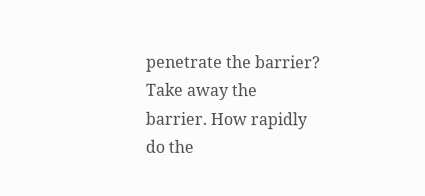penetrate the barrier? Take away the barrier. How rapidly do the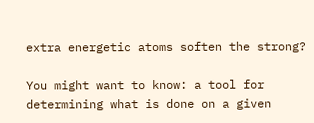extra energetic atoms soften the strong?

You might want to know: a tool for determining what is done on a given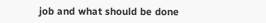job and what should be done